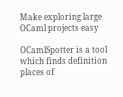Make exploring large OCaml projects easy

OCamlSpotter is a tool which finds definition places of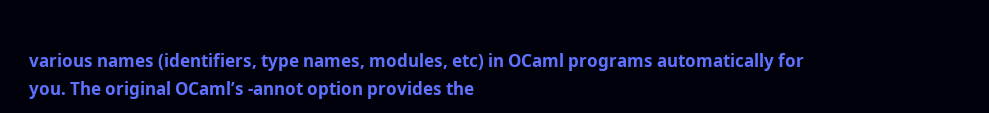various names (identifiers, type names, modules, etc) in OCaml programs automatically for you. The original OCaml’s -annot option provides the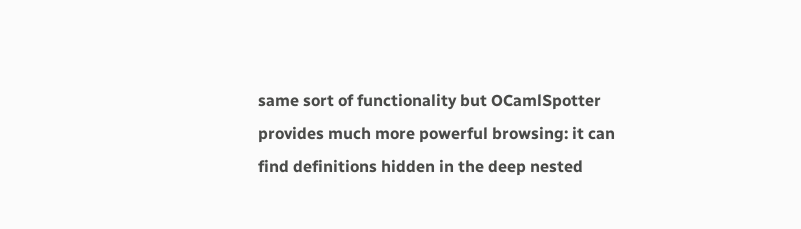same sort of functionality but OCamlSpotter provides much more powerful browsing: it can find definitions hidden in the deep nested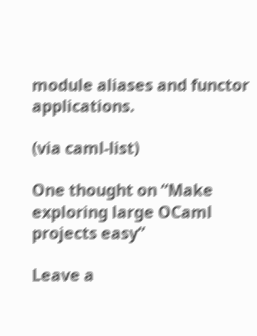module aliases and functor applications.

(via caml-list)

One thought on “Make exploring large OCaml projects easy”

Leave a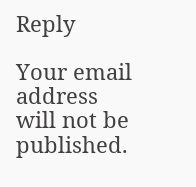Reply

Your email address will not be published.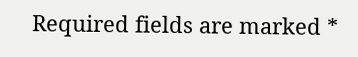Required fields are marked *